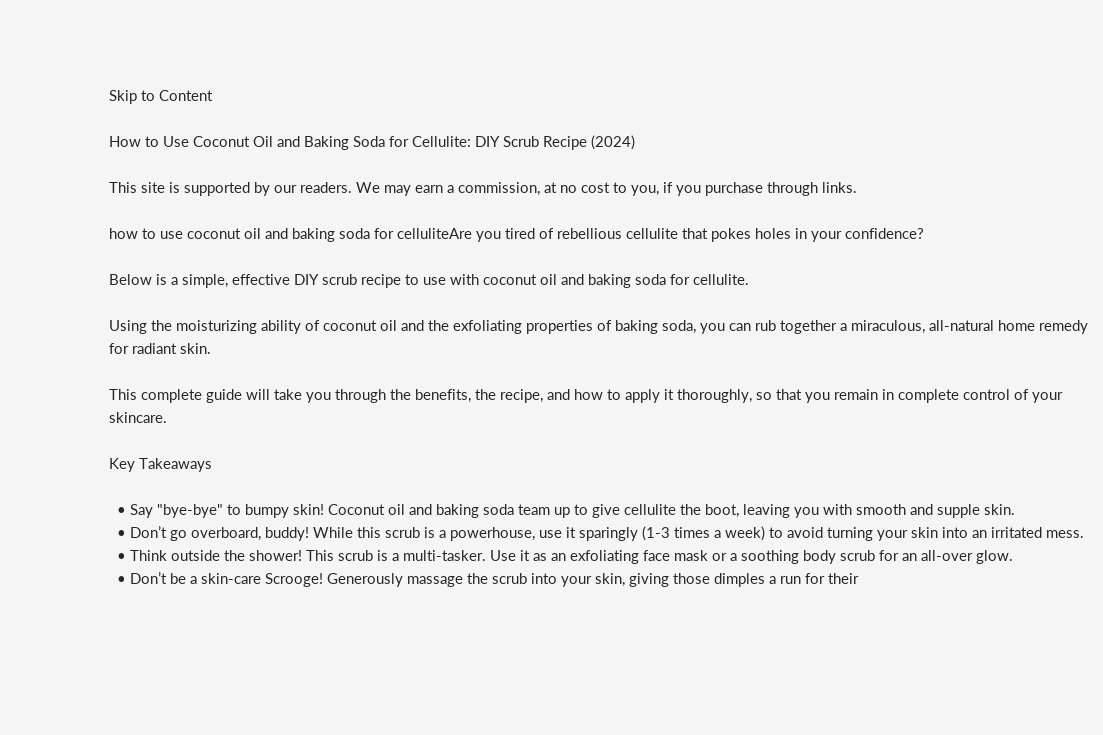Skip to Content

How to Use Coconut Oil and Baking Soda for Cellulite: DIY Scrub Recipe (2024)

This site is supported by our readers. We may earn a commission, at no cost to you, if you purchase through links.

how to use coconut oil and baking soda for celluliteAre you tired of rebellious cellulite that pokes holes in your confidence?

Below is a simple, effective DIY scrub recipe to use with coconut oil and baking soda for cellulite.

Using the moisturizing ability of coconut oil and the exfoliating properties of baking soda, you can rub together a miraculous, all-natural home remedy for radiant skin.

This complete guide will take you through the benefits, the recipe, and how to apply it thoroughly, so that you remain in complete control of your skincare.

Key Takeaways

  • Say "bye-bye" to bumpy skin! Coconut oil and baking soda team up to give cellulite the boot, leaving you with smooth and supple skin.
  • Don’t go overboard, buddy! While this scrub is a powerhouse, use it sparingly (1-3 times a week) to avoid turning your skin into an irritated mess.
  • Think outside the shower! This scrub is a multi-tasker. Use it as an exfoliating face mask or a soothing body scrub for an all-over glow.
  • Don’t be a skin-care Scrooge! Generously massage the scrub into your skin, giving those dimples a run for their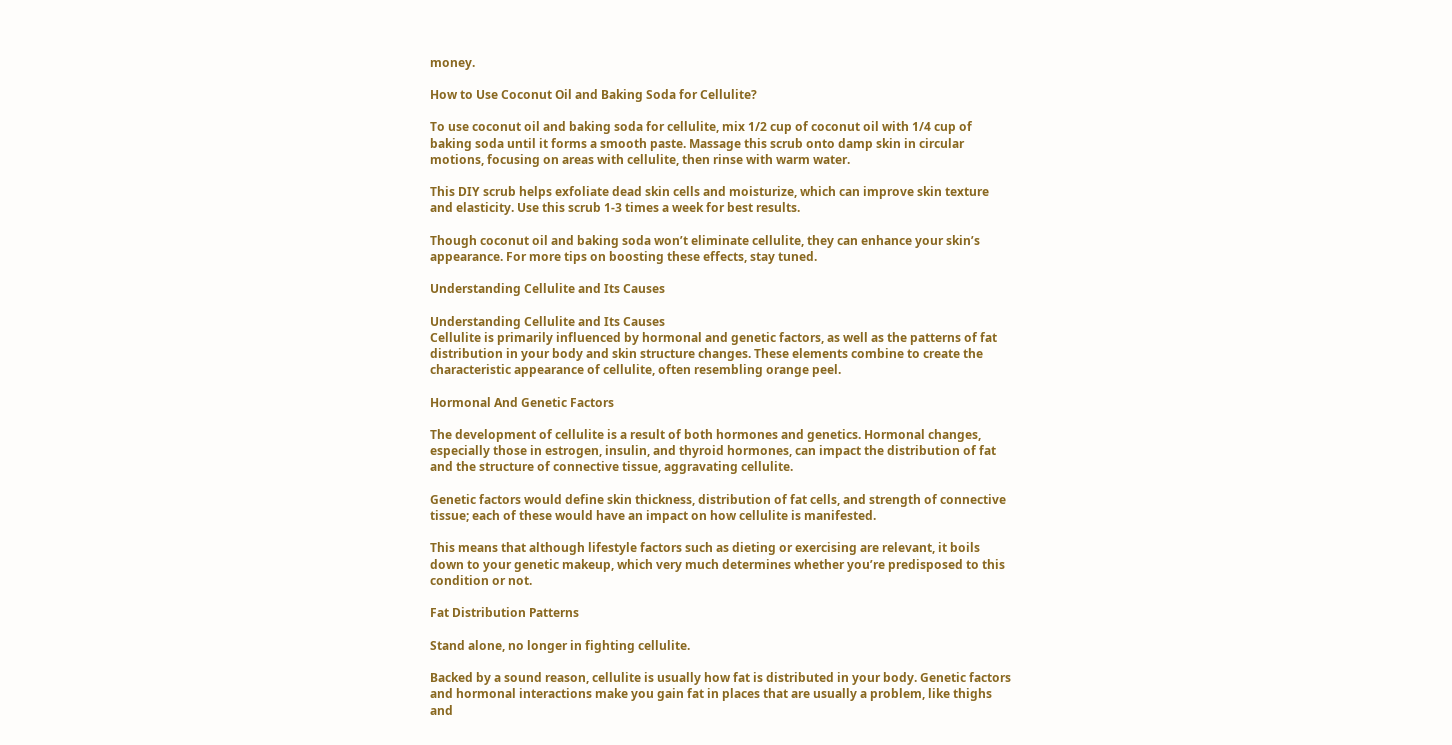money.

How to Use Coconut Oil and Baking Soda for Cellulite?

To use coconut oil and baking soda for cellulite, mix 1/2 cup of coconut oil with 1/4 cup of baking soda until it forms a smooth paste. Massage this scrub onto damp skin in circular motions, focusing on areas with cellulite, then rinse with warm water.

This DIY scrub helps exfoliate dead skin cells and moisturize, which can improve skin texture and elasticity. Use this scrub 1-3 times a week for best results.

Though coconut oil and baking soda won’t eliminate cellulite, they can enhance your skin’s appearance. For more tips on boosting these effects, stay tuned.

Understanding Cellulite and Its Causes

Understanding Cellulite and Its Causes
Cellulite is primarily influenced by hormonal and genetic factors, as well as the patterns of fat distribution in your body and skin structure changes. These elements combine to create the characteristic appearance of cellulite, often resembling orange peel.

Hormonal And Genetic Factors

The development of cellulite is a result of both hormones and genetics. Hormonal changes, especially those in estrogen, insulin, and thyroid hormones, can impact the distribution of fat and the structure of connective tissue, aggravating cellulite.

Genetic factors would define skin thickness, distribution of fat cells, and strength of connective tissue; each of these would have an impact on how cellulite is manifested.

This means that although lifestyle factors such as dieting or exercising are relevant, it boils down to your genetic makeup, which very much determines whether you’re predisposed to this condition or not.

Fat Distribution Patterns

Stand alone, no longer in fighting cellulite.

Backed by a sound reason, cellulite is usually how fat is distributed in your body. Genetic factors and hormonal interactions make you gain fat in places that are usually a problem, like thighs and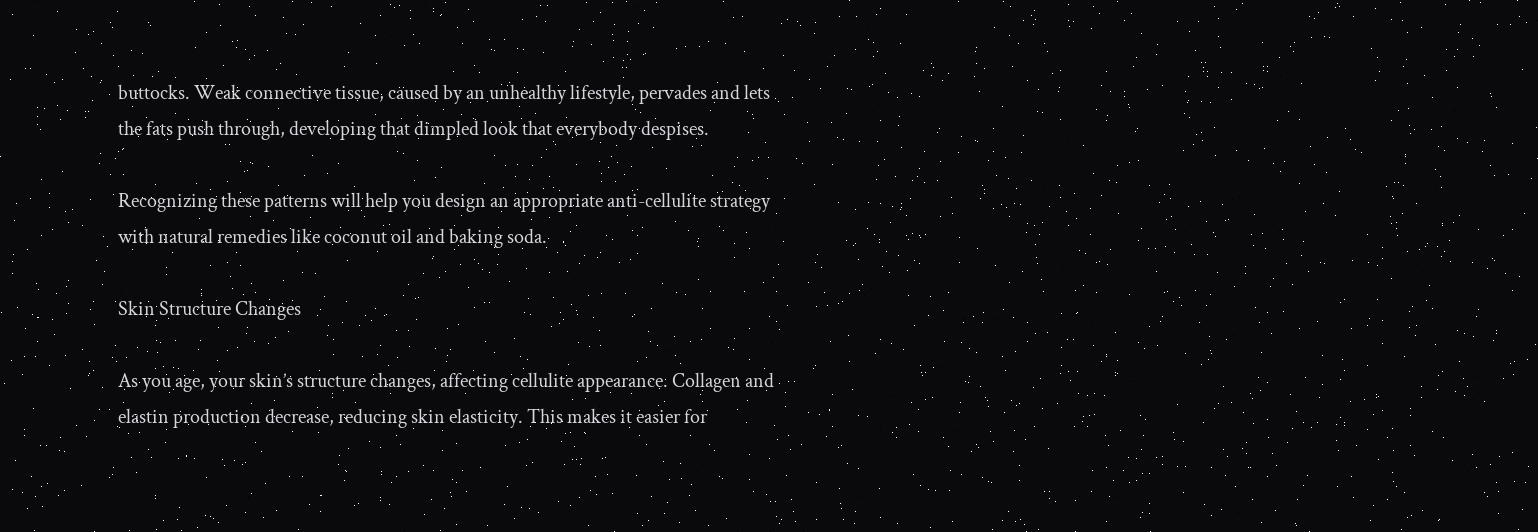buttocks. Weak connective tissue, caused by an unhealthy lifestyle, pervades and lets the fats push through, developing that dimpled look that everybody despises.

Recognizing these patterns will help you design an appropriate anti-cellulite strategy with natural remedies like coconut oil and baking soda.

Skin Structure Changes

As you age, your skin’s structure changes, affecting cellulite appearance. Collagen and elastin production decrease, reducing skin elasticity. This makes it easier for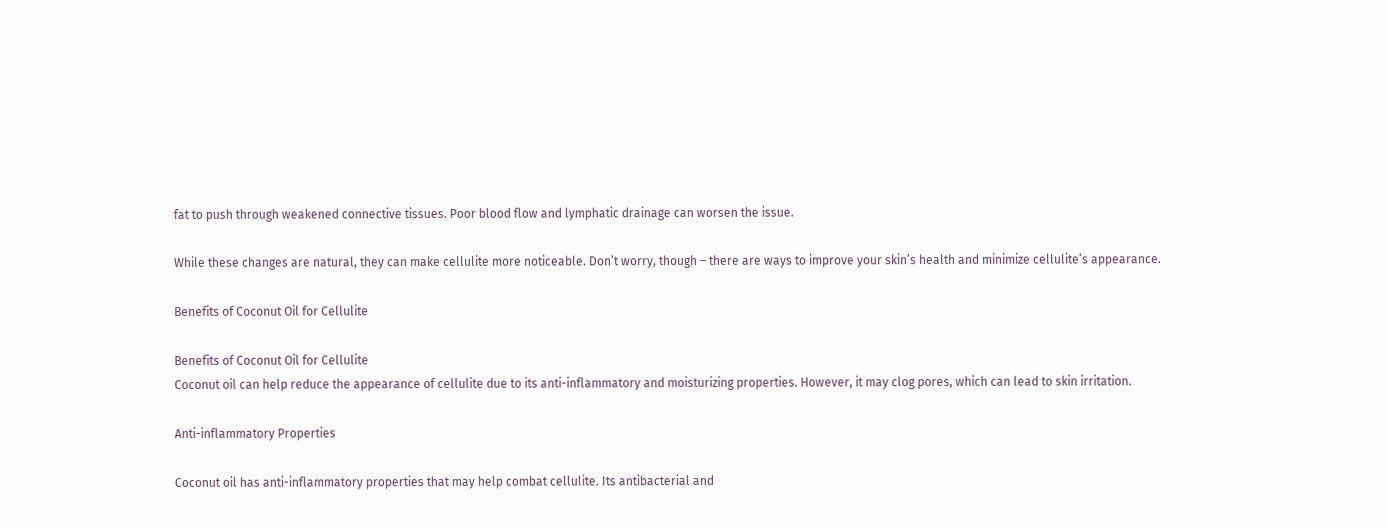fat to push through weakened connective tissues. Poor blood flow and lymphatic drainage can worsen the issue.

While these changes are natural, they can make cellulite more noticeable. Don’t worry, though – there are ways to improve your skin’s health and minimize cellulite’s appearance.

Benefits of Coconut Oil for Cellulite

Benefits of Coconut Oil for Cellulite
Coconut oil can help reduce the appearance of cellulite due to its anti-inflammatory and moisturizing properties. However, it may clog pores, which can lead to skin irritation.

Anti-inflammatory Properties

Coconut oil has anti-inflammatory properties that may help combat cellulite. Its antibacterial and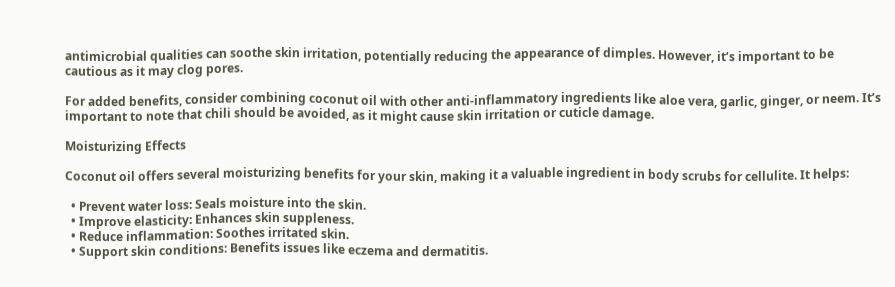antimicrobial qualities can soothe skin irritation, potentially reducing the appearance of dimples. However, it’s important to be cautious as it may clog pores.

For added benefits, consider combining coconut oil with other anti-inflammatory ingredients like aloe vera, garlic, ginger, or neem. It’s important to note that chili should be avoided, as it might cause skin irritation or cuticle damage.

Moisturizing Effects

Coconut oil offers several moisturizing benefits for your skin, making it a valuable ingredient in body scrubs for cellulite. It helps:

  • Prevent water loss: Seals moisture into the skin.
  • Improve elasticity: Enhances skin suppleness.
  • Reduce inflammation: Soothes irritated skin.
  • Support skin conditions: Benefits issues like eczema and dermatitis.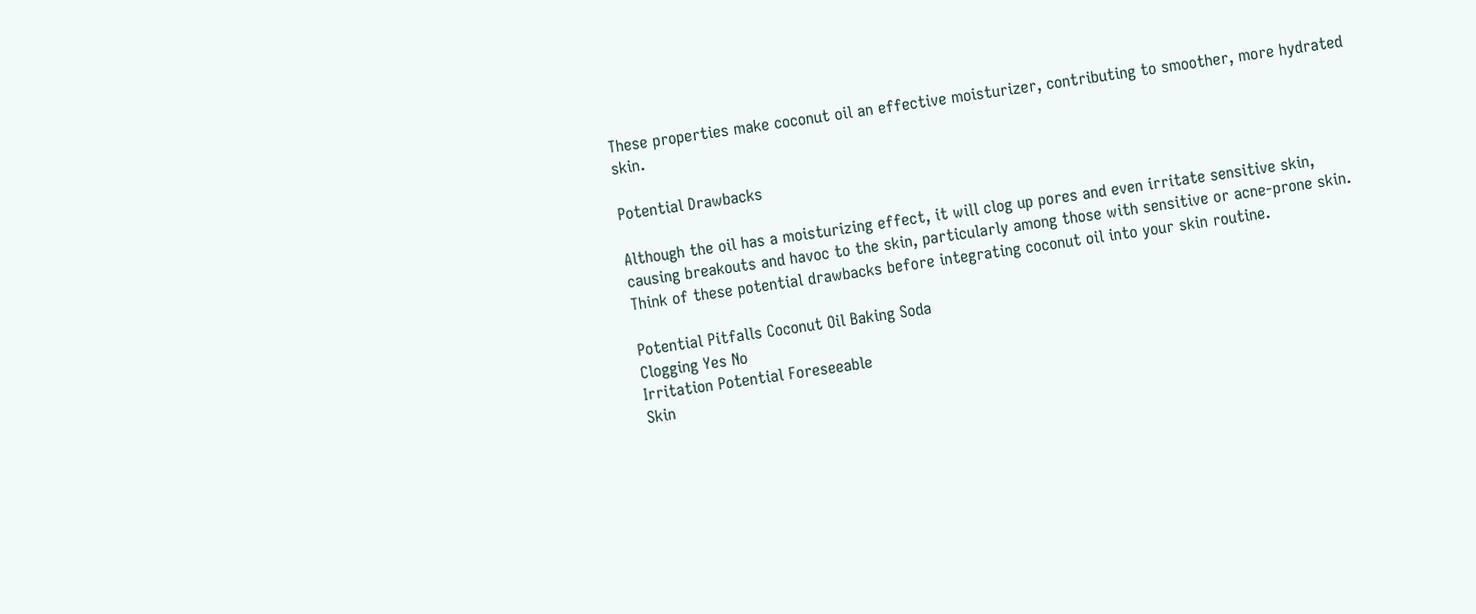These properties make coconut oil an effective moisturizer, contributing to smoother, more hydrated skin.

Potential Drawbacks

Although the oil has a moisturizing effect, it will clog up pores and even irritate sensitive skin, causing breakouts and havoc to the skin, particularly among those with sensitive or acne-prone skin. Think of these potential drawbacks before integrating coconut oil into your skin routine.

Potential Pitfalls Coconut Oil Baking Soda
Clogging Yes No
Irritation Potential Foreseeable
Skin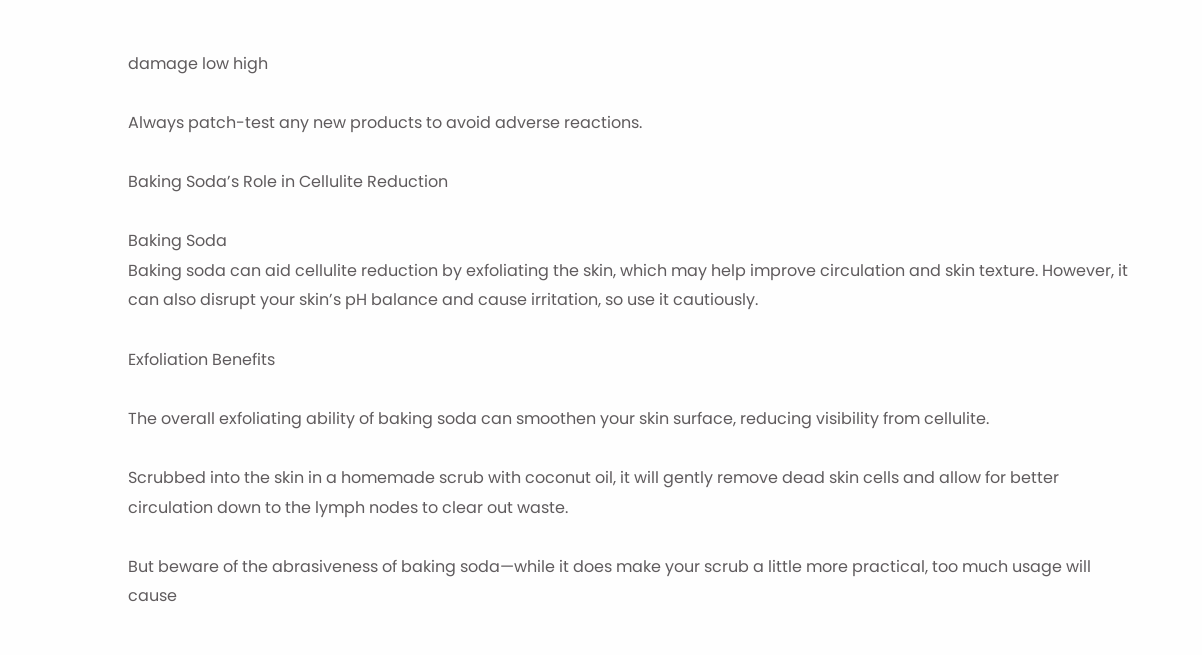damage low high

Always patch-test any new products to avoid adverse reactions.

Baking Soda’s Role in Cellulite Reduction

Baking Soda
Baking soda can aid cellulite reduction by exfoliating the skin, which may help improve circulation and skin texture. However, it can also disrupt your skin’s pH balance and cause irritation, so use it cautiously.

Exfoliation Benefits

The overall exfoliating ability of baking soda can smoothen your skin surface, reducing visibility from cellulite.

Scrubbed into the skin in a homemade scrub with coconut oil, it will gently remove dead skin cells and allow for better circulation down to the lymph nodes to clear out waste.

But beware of the abrasiveness of baking soda—while it does make your scrub a little more practical, too much usage will cause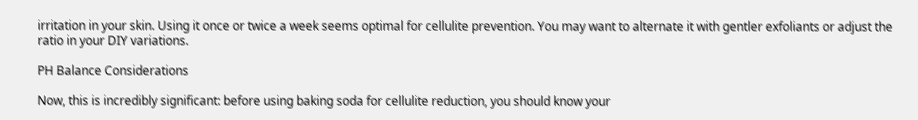irritation in your skin. Using it once or twice a week seems optimal for cellulite prevention. You may want to alternate it with gentler exfoliants or adjust the ratio in your DIY variations.

PH Balance Considerations

Now, this is incredibly significant: before using baking soda for cellulite reduction, you should know your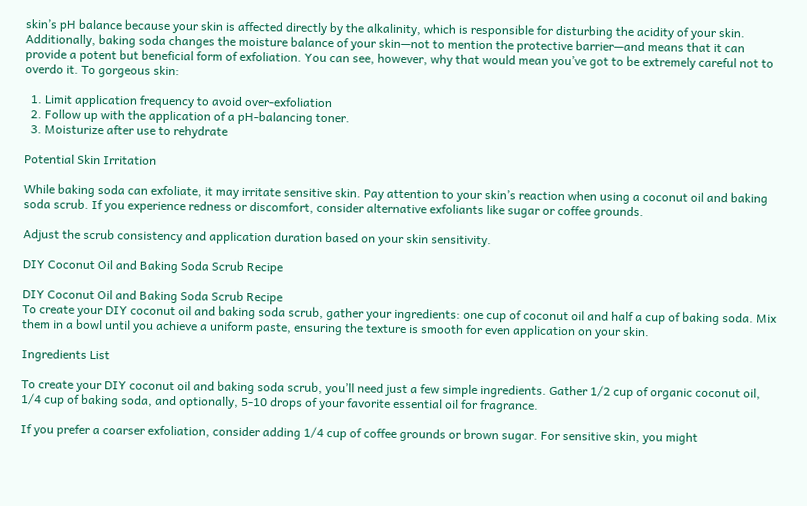skin’s pH balance because your skin is affected directly by the alkalinity, which is responsible for disturbing the acidity of your skin. Additionally, baking soda changes the moisture balance of your skin—not to mention the protective barrier—and means that it can provide a potent but beneficial form of exfoliation. You can see, however, why that would mean you’ve got to be extremely careful not to overdo it. To gorgeous skin:

  1. Limit application frequency to avoid over-exfoliation
  2. Follow up with the application of a pH-balancing toner.
  3. Moisturize after use to rehydrate

Potential Skin Irritation

While baking soda can exfoliate, it may irritate sensitive skin. Pay attention to your skin’s reaction when using a coconut oil and baking soda scrub. If you experience redness or discomfort, consider alternative exfoliants like sugar or coffee grounds.

Adjust the scrub consistency and application duration based on your skin sensitivity.

DIY Coconut Oil and Baking Soda Scrub Recipe

DIY Coconut Oil and Baking Soda Scrub Recipe
To create your DIY coconut oil and baking soda scrub, gather your ingredients: one cup of coconut oil and half a cup of baking soda. Mix them in a bowl until you achieve a uniform paste, ensuring the texture is smooth for even application on your skin.

Ingredients List

To create your DIY coconut oil and baking soda scrub, you’ll need just a few simple ingredients. Gather 1/2 cup of organic coconut oil, 1/4 cup of baking soda, and optionally, 5-10 drops of your favorite essential oil for fragrance.

If you prefer a coarser exfoliation, consider adding 1/4 cup of coffee grounds or brown sugar. For sensitive skin, you might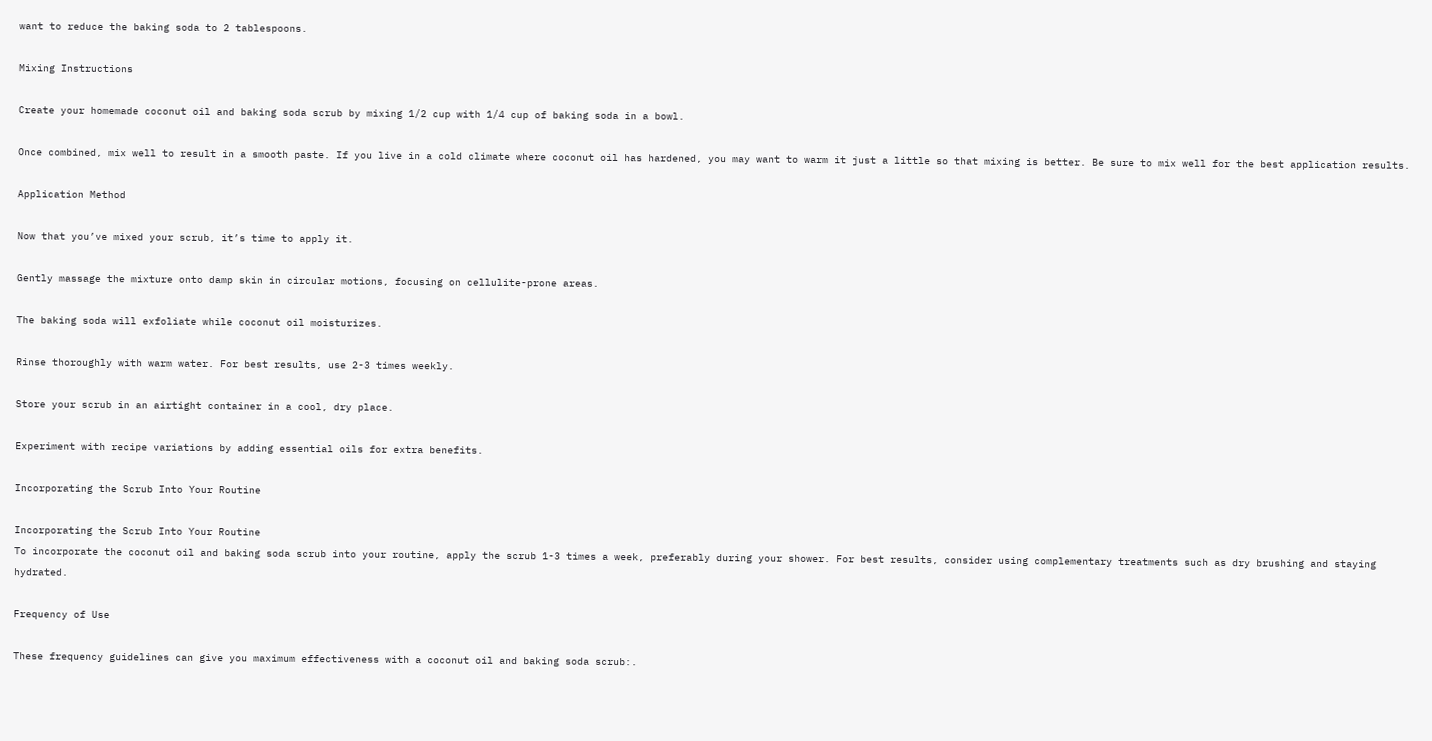want to reduce the baking soda to 2 tablespoons.

Mixing Instructions

Create your homemade coconut oil and baking soda scrub by mixing 1/2 cup with 1/4 cup of baking soda in a bowl.

Once combined, mix well to result in a smooth paste. If you live in a cold climate where coconut oil has hardened, you may want to warm it just a little so that mixing is better. Be sure to mix well for the best application results.

Application Method

Now that you’ve mixed your scrub, it’s time to apply it.

Gently massage the mixture onto damp skin in circular motions, focusing on cellulite-prone areas.

The baking soda will exfoliate while coconut oil moisturizes.

Rinse thoroughly with warm water. For best results, use 2-3 times weekly.

Store your scrub in an airtight container in a cool, dry place.

Experiment with recipe variations by adding essential oils for extra benefits.

Incorporating the Scrub Into Your Routine

Incorporating the Scrub Into Your Routine
To incorporate the coconut oil and baking soda scrub into your routine, apply the scrub 1-3 times a week, preferably during your shower. For best results, consider using complementary treatments such as dry brushing and staying hydrated.

Frequency of Use

These frequency guidelines can give you maximum effectiveness with a coconut oil and baking soda scrub:.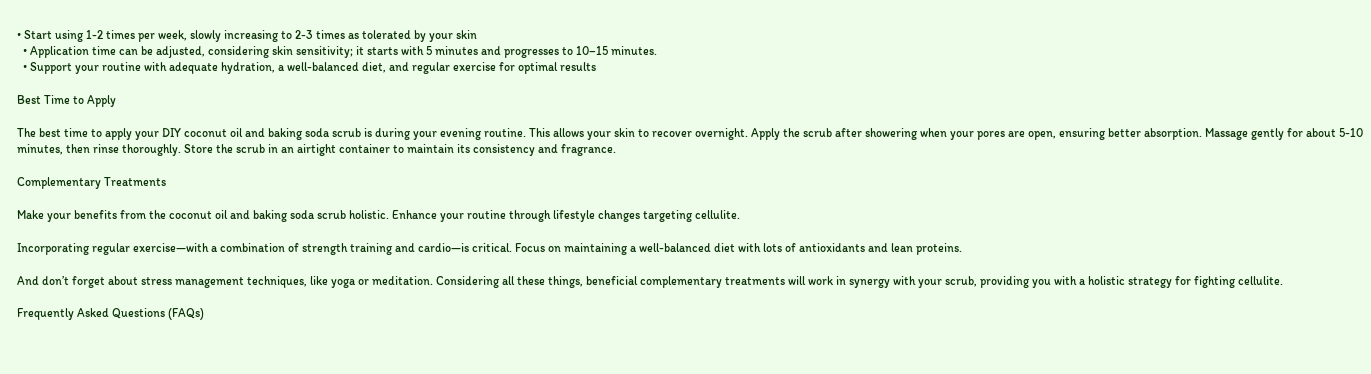• Start using 1-2 times per week, slowly increasing to 2-3 times as tolerated by your skin
  • Application time can be adjusted, considering skin sensitivity; it starts with 5 minutes and progresses to 10–15 minutes.
  • Support your routine with adequate hydration, a well-balanced diet, and regular exercise for optimal results

Best Time to Apply

The best time to apply your DIY coconut oil and baking soda scrub is during your evening routine. This allows your skin to recover overnight. Apply the scrub after showering when your pores are open, ensuring better absorption. Massage gently for about 5-10 minutes, then rinse thoroughly. Store the scrub in an airtight container to maintain its consistency and fragrance.

Complementary Treatments

Make your benefits from the coconut oil and baking soda scrub holistic. Enhance your routine through lifestyle changes targeting cellulite.

Incorporating regular exercise—with a combination of strength training and cardio—is critical. Focus on maintaining a well-balanced diet with lots of antioxidants and lean proteins.

And don’t forget about stress management techniques, like yoga or meditation. Considering all these things, beneficial complementary treatments will work in synergy with your scrub, providing you with a holistic strategy for fighting cellulite.

Frequently Asked Questions (FAQs)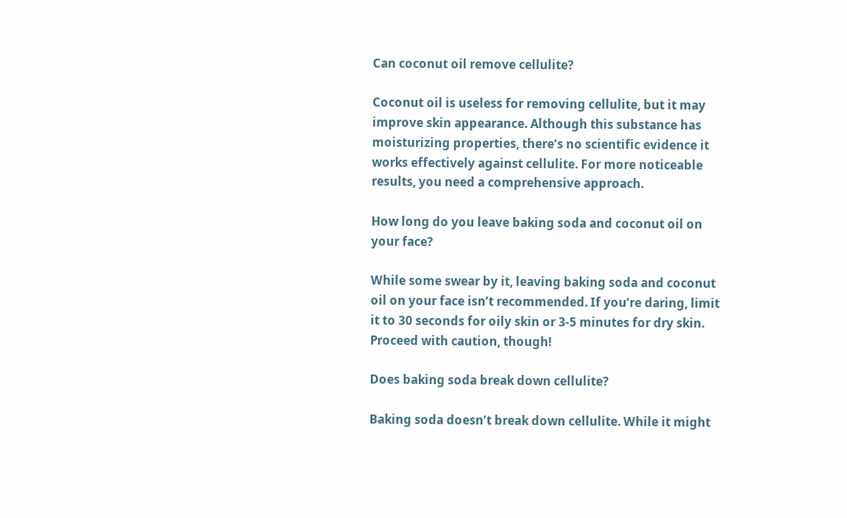Can coconut oil remove cellulite?

Coconut oil is useless for removing cellulite, but it may improve skin appearance. Although this substance has moisturizing properties, there’s no scientific evidence it works effectively against cellulite. For more noticeable results, you need a comprehensive approach.

How long do you leave baking soda and coconut oil on your face?

While some swear by it, leaving baking soda and coconut oil on your face isn’t recommended. If you’re daring, limit it to 30 seconds for oily skin or 3-5 minutes for dry skin. Proceed with caution, though!

Does baking soda break down cellulite?

Baking soda doesn’t break down cellulite. While it might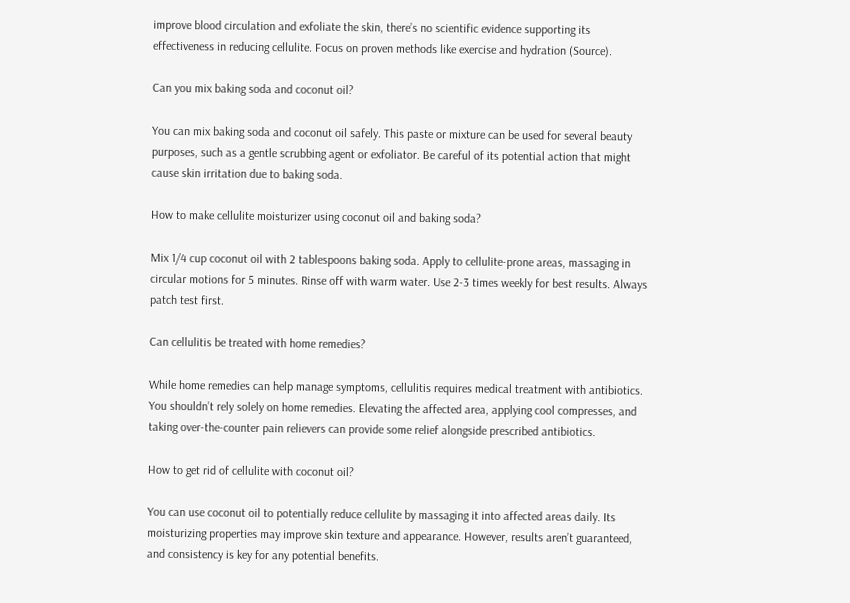improve blood circulation and exfoliate the skin, there’s no scientific evidence supporting its effectiveness in reducing cellulite. Focus on proven methods like exercise and hydration (Source).

Can you mix baking soda and coconut oil?

You can mix baking soda and coconut oil safely. This paste or mixture can be used for several beauty purposes, such as a gentle scrubbing agent or exfoliator. Be careful of its potential action that might cause skin irritation due to baking soda.

How to make cellulite moisturizer using coconut oil and baking soda?

Mix 1/4 cup coconut oil with 2 tablespoons baking soda. Apply to cellulite-prone areas, massaging in circular motions for 5 minutes. Rinse off with warm water. Use 2-3 times weekly for best results. Always patch test first.

Can cellulitis be treated with home remedies?

While home remedies can help manage symptoms, cellulitis requires medical treatment with antibiotics. You shouldn’t rely solely on home remedies. Elevating the affected area, applying cool compresses, and taking over-the-counter pain relievers can provide some relief alongside prescribed antibiotics.

How to get rid of cellulite with coconut oil?

You can use coconut oil to potentially reduce cellulite by massaging it into affected areas daily. Its moisturizing properties may improve skin texture and appearance. However, results aren’t guaranteed, and consistency is key for any potential benefits.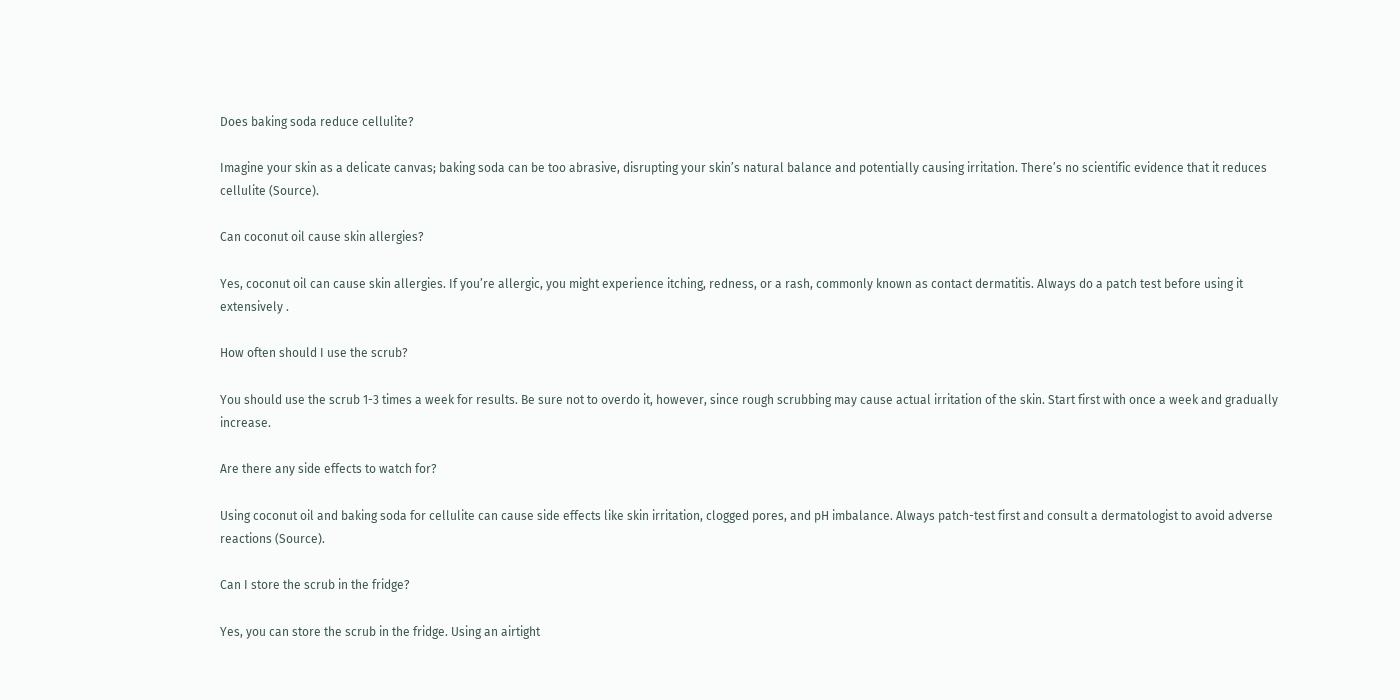Does baking soda reduce cellulite?

Imagine your skin as a delicate canvas; baking soda can be too abrasive, disrupting your skin’s natural balance and potentially causing irritation. There’s no scientific evidence that it reduces cellulite (Source).

Can coconut oil cause skin allergies?

Yes, coconut oil can cause skin allergies. If you’re allergic, you might experience itching, redness, or a rash, commonly known as contact dermatitis. Always do a patch test before using it extensively .

How often should I use the scrub?

You should use the scrub 1-3 times a week for results. Be sure not to overdo it, however, since rough scrubbing may cause actual irritation of the skin. Start first with once a week and gradually increase.

Are there any side effects to watch for?

Using coconut oil and baking soda for cellulite can cause side effects like skin irritation, clogged pores, and pH imbalance. Always patch-test first and consult a dermatologist to avoid adverse reactions (Source).

Can I store the scrub in the fridge?

Yes, you can store the scrub in the fridge. Using an airtight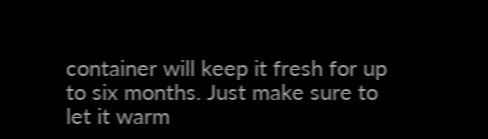container will keep it fresh for up to six months. Just make sure to let it warm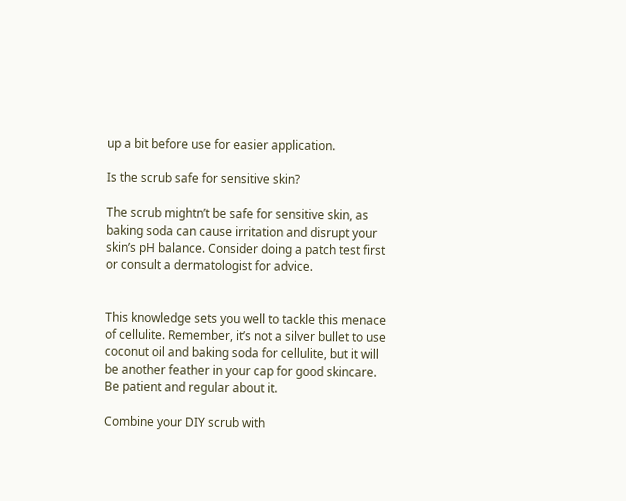up a bit before use for easier application.

Is the scrub safe for sensitive skin?

The scrub mightn’t be safe for sensitive skin, as baking soda can cause irritation and disrupt your skin’s pH balance. Consider doing a patch test first or consult a dermatologist for advice.


This knowledge sets you well to tackle this menace of cellulite. Remember, it’s not a silver bullet to use coconut oil and baking soda for cellulite, but it will be another feather in your cap for good skincare. Be patient and regular about it.

Combine your DIY scrub with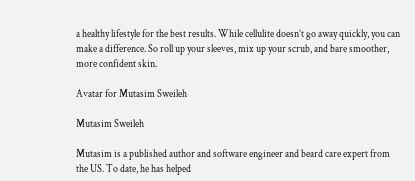a healthy lifestyle for the best results. While cellulite doesn’t go away quickly, you can make a difference. So roll up your sleeves, mix up your scrub, and bare smoother, more confident skin.

Avatar for Mutasim Sweileh

Mutasim Sweileh

Mutasim is a published author and software engineer and beard care expert from the US. To date, he has helped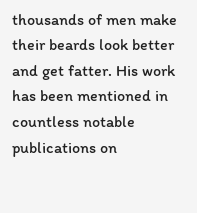thousands of men make their beards look better and get fatter. His work has been mentioned in countless notable publications on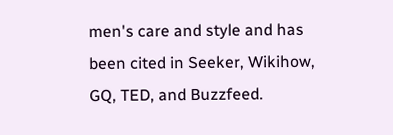men's care and style and has been cited in Seeker, Wikihow, GQ, TED, and Buzzfeed.